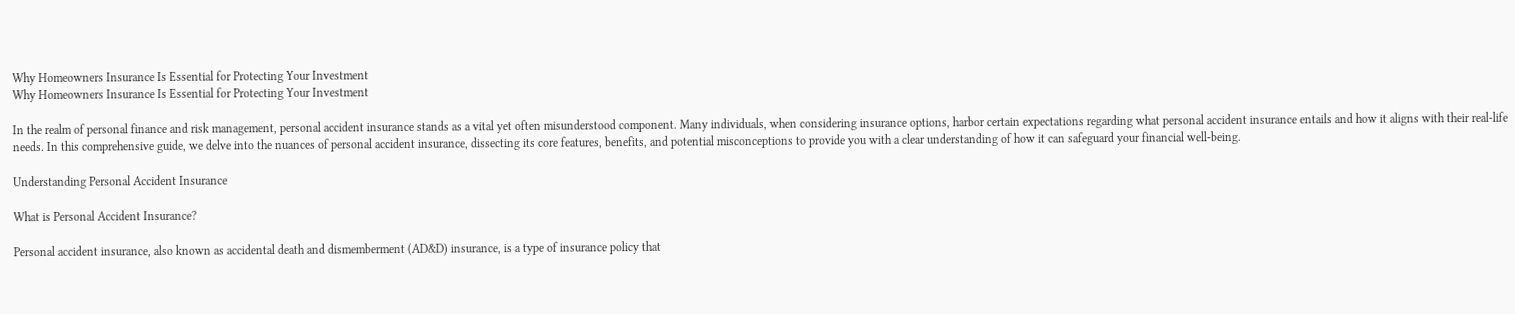Why Homeowners Insurance Is Essential for Protecting Your Investment
Why Homeowners Insurance Is Essential for Protecting Your Investment

In the realm of personal finance and risk management, personal accident insurance stands as a vital yet often misunderstood component. Many individuals, when considering insurance options, harbor certain expectations regarding what personal accident insurance entails and how it aligns with their real-life needs. In this comprehensive guide, we delve into the nuances of personal accident insurance, dissecting its core features, benefits, and potential misconceptions to provide you with a clear understanding of how it can safeguard your financial well-being.

Understanding Personal Accident Insurance

What is Personal Accident Insurance?

Personal accident insurance, also known as accidental death and dismemberment (AD&D) insurance, is a type of insurance policy that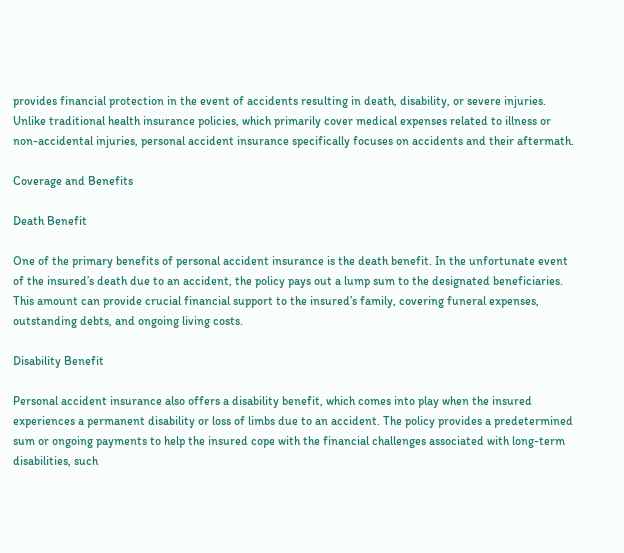provides financial protection in the event of accidents resulting in death, disability, or severe injuries. Unlike traditional health insurance policies, which primarily cover medical expenses related to illness or non-accidental injuries, personal accident insurance specifically focuses on accidents and their aftermath.

Coverage and Benefits

Death Benefit

One of the primary benefits of personal accident insurance is the death benefit. In the unfortunate event of the insured’s death due to an accident, the policy pays out a lump sum to the designated beneficiaries. This amount can provide crucial financial support to the insured’s family, covering funeral expenses, outstanding debts, and ongoing living costs.

Disability Benefit

Personal accident insurance also offers a disability benefit, which comes into play when the insured experiences a permanent disability or loss of limbs due to an accident. The policy provides a predetermined sum or ongoing payments to help the insured cope with the financial challenges associated with long-term disabilities, such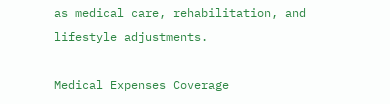as medical care, rehabilitation, and lifestyle adjustments.

Medical Expenses Coverage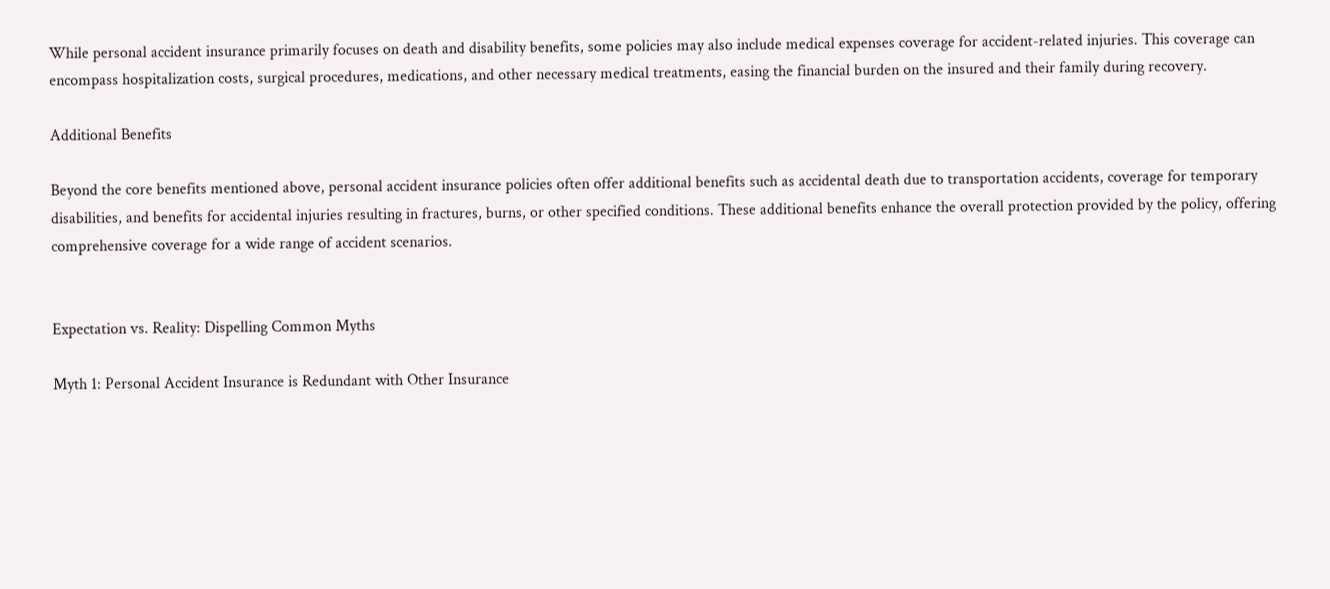While personal accident insurance primarily focuses on death and disability benefits, some policies may also include medical expenses coverage for accident-related injuries. This coverage can encompass hospitalization costs, surgical procedures, medications, and other necessary medical treatments, easing the financial burden on the insured and their family during recovery.

Additional Benefits

Beyond the core benefits mentioned above, personal accident insurance policies often offer additional benefits such as accidental death due to transportation accidents, coverage for temporary disabilities, and benefits for accidental injuries resulting in fractures, burns, or other specified conditions. These additional benefits enhance the overall protection provided by the policy, offering comprehensive coverage for a wide range of accident scenarios.


Expectation vs. Reality: Dispelling Common Myths

Myth 1: Personal Accident Insurance is Redundant with Other Insurance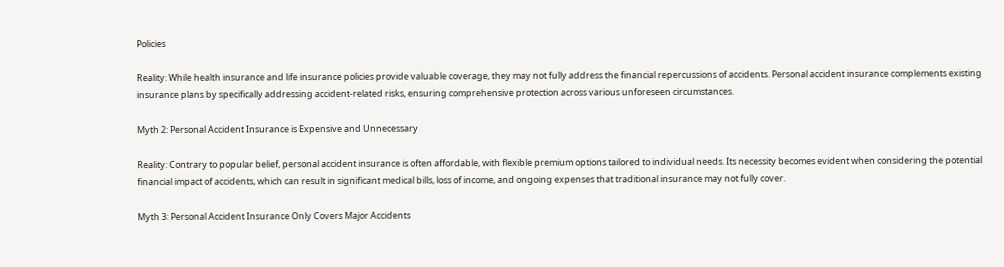Policies

Reality: While health insurance and life insurance policies provide valuable coverage, they may not fully address the financial repercussions of accidents. Personal accident insurance complements existing insurance plans by specifically addressing accident-related risks, ensuring comprehensive protection across various unforeseen circumstances.

Myth 2: Personal Accident Insurance is Expensive and Unnecessary

Reality: Contrary to popular belief, personal accident insurance is often affordable, with flexible premium options tailored to individual needs. Its necessity becomes evident when considering the potential financial impact of accidents, which can result in significant medical bills, loss of income, and ongoing expenses that traditional insurance may not fully cover.

Myth 3: Personal Accident Insurance Only Covers Major Accidents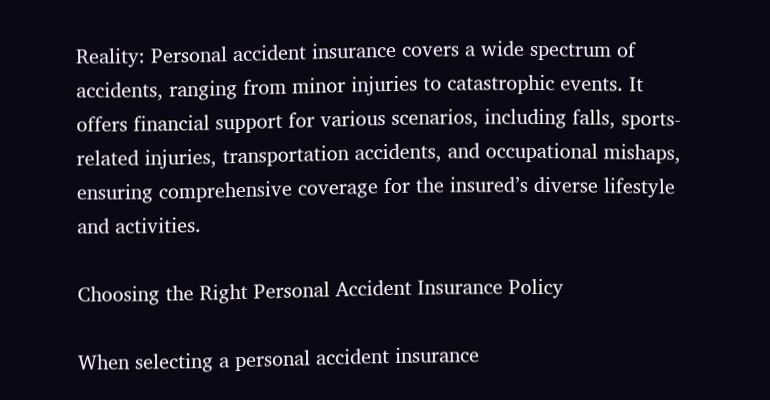Reality: Personal accident insurance covers a wide spectrum of accidents, ranging from minor injuries to catastrophic events. It offers financial support for various scenarios, including falls, sports-related injuries, transportation accidents, and occupational mishaps, ensuring comprehensive coverage for the insured’s diverse lifestyle and activities.

Choosing the Right Personal Accident Insurance Policy

When selecting a personal accident insurance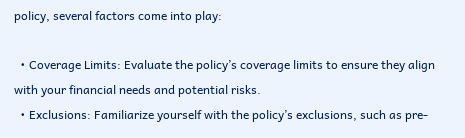policy, several factors come into play:

  • Coverage Limits: Evaluate the policy’s coverage limits to ensure they align with your financial needs and potential risks.
  • Exclusions: Familiarize yourself with the policy’s exclusions, such as pre-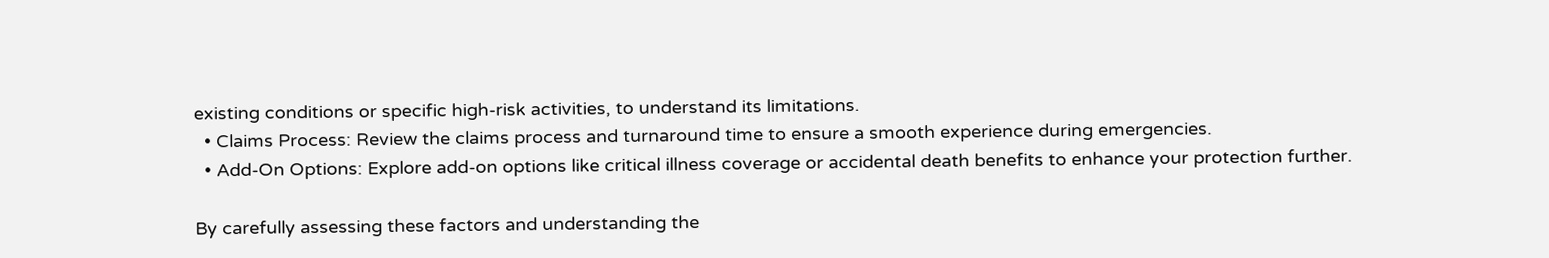existing conditions or specific high-risk activities, to understand its limitations.
  • Claims Process: Review the claims process and turnaround time to ensure a smooth experience during emergencies.
  • Add-On Options: Explore add-on options like critical illness coverage or accidental death benefits to enhance your protection further.

By carefully assessing these factors and understanding the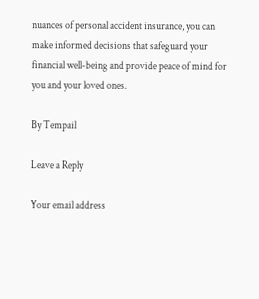nuances of personal accident insurance, you can make informed decisions that safeguard your financial well-being and provide peace of mind for you and your loved ones.

By Tempail

Leave a Reply

Your email address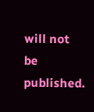will not be published.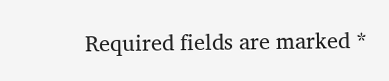Required fields are marked *